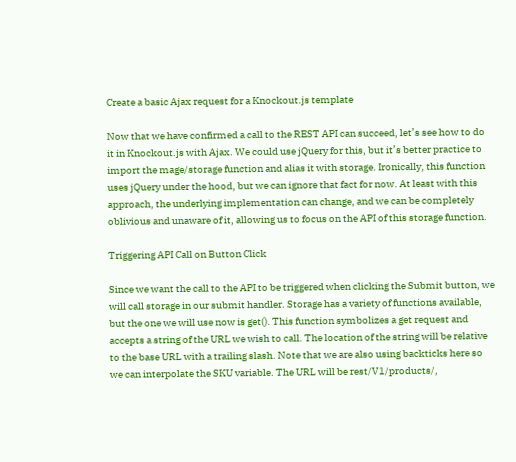Create a basic Ajax request for a Knockout.js template

Now that we have confirmed a call to the REST API can succeed, let’s see how to do it in Knockout.js with Ajax. We could use jQuery for this, but it’s better practice to import the mage/storage function and alias it with storage. Ironically, this function uses jQuery under the hood, but we can ignore that fact for now. At least with this approach, the underlying implementation can change, and we can be completely oblivious and unaware of it, allowing us to focus on the API of this storage function.

Triggering API Call on Button Click

Since we want the call to the API to be triggered when clicking the Submit button, we will call storage in our submit handler. Storage has a variety of functions available, but the one we will use now is get(). This function symbolizes a get request and accepts a string of the URL we wish to call. The location of the string will be relative to the base URL with a trailing slash. Note that we are also using backticks here so we can interpolate the SKU variable. The URL will be rest/V1/products/,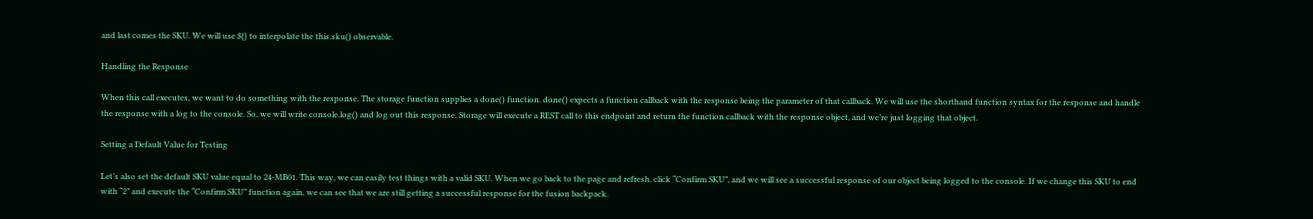and last comes the SKU. We will use ${} to interpolate the this.sku() observable.

Handling the Response

When this call executes, we want to do something with the response. The storage function supplies a done() function. done() expects a function callback with the response being the parameter of that callback. We will use the shorthand function syntax for the response and handle the response with a log to the console. So, we will write console.log() and log out this response. Storage will execute a REST call to this endpoint and return the function callback with the response object, and we’re just logging that object.

Setting a Default Value for Testing

Let’s also set the default SKU value equal to 24-MB01. This way, we can easily test things with a valid SKU. When we go back to the page and refresh, click “Confirm SKU”, and we will see a successful response of our object being logged to the console. If we change this SKU to end with “2” and execute the “Confirm SKU” function again, we can see that we are still getting a successful response for the fusion backpack.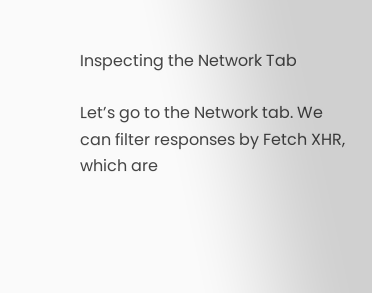Inspecting the Network Tab

Let’s go to the Network tab. We can filter responses by Fetch XHR, which are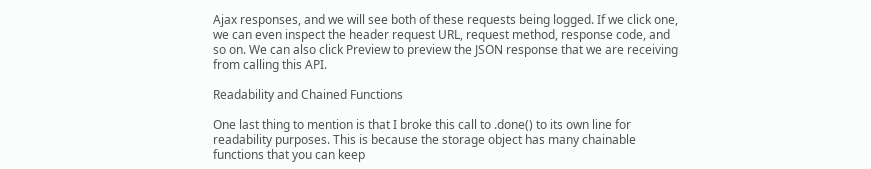Ajax responses, and we will see both of these requests being logged. If we click one, we can even inspect the header request URL, request method, response code, and so on. We can also click Preview to preview the JSON response that we are receiving from calling this API.

Readability and Chained Functions

One last thing to mention is that I broke this call to .done() to its own line for readability purposes. This is because the storage object has many chainable functions that you can keep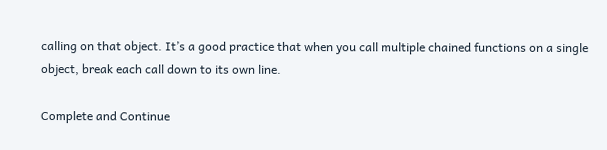calling on that object. It’s a good practice that when you call multiple chained functions on a single object, break each call down to its own line.

Complete and Continue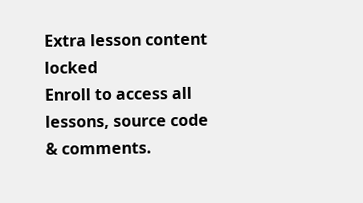Extra lesson content locked
Enroll to access all lessons, source code & comments.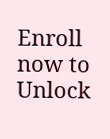Enroll now to Unlock